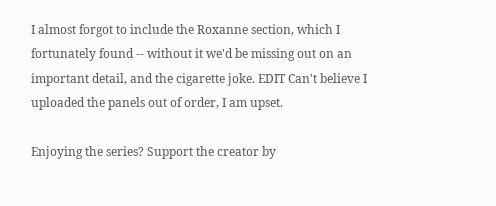I almost forgot to include the Roxanne section, which I fortunately found -- without it we'd be missing out on an important detail, and the cigarette joke. EDIT Can't believe I uploaded the panels out of order, I am upset.

Enjoying the series? Support the creator by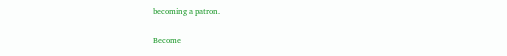becoming a patron.

Become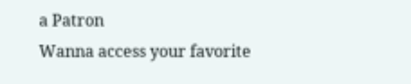a Patron
Wanna access your favorite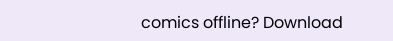comics offline? Download